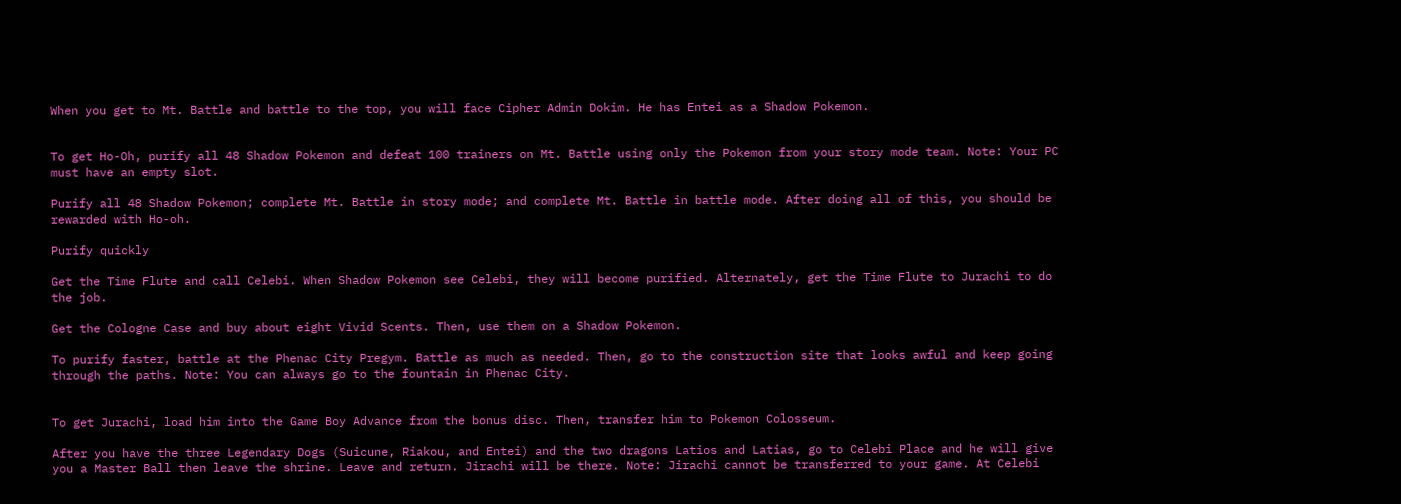When you get to Mt. Battle and battle to the top, you will face Cipher Admin Dokim. He has Entei as a Shadow Pokemon.


To get Ho-Oh, purify all 48 Shadow Pokemon and defeat 100 trainers on Mt. Battle using only the Pokemon from your story mode team. Note: Your PC must have an empty slot.

Purify all 48 Shadow Pokemon; complete Mt. Battle in story mode; and complete Mt. Battle in battle mode. After doing all of this, you should be rewarded with Ho-oh.

Purify quickly

Get the Time Flute and call Celebi. When Shadow Pokemon see Celebi, they will become purified. Alternately, get the Time Flute to Jurachi to do the job.

Get the Cologne Case and buy about eight Vivid Scents. Then, use them on a Shadow Pokemon.

To purify faster, battle at the Phenac City Pregym. Battle as much as needed. Then, go to the construction site that looks awful and keep going through the paths. Note: You can always go to the fountain in Phenac City.


To get Jurachi, load him into the Game Boy Advance from the bonus disc. Then, transfer him to Pokemon Colosseum.

After you have the three Legendary Dogs (Suicune, Riakou, and Entei) and the two dragons Latios and Latias, go to Celebi Place and he will give you a Master Ball then leave the shrine. Leave and return. Jirachi will be there. Note: Jirachi cannot be transferred to your game. At Celebi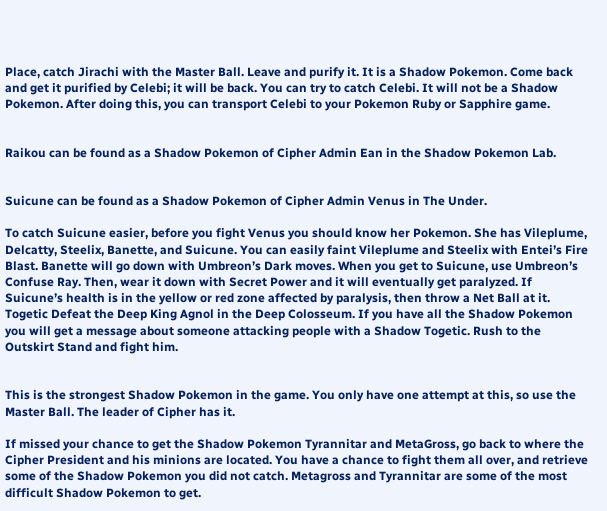Place, catch Jirachi with the Master Ball. Leave and purify it. It is a Shadow Pokemon. Come back and get it purified by Celebi; it will be back. You can try to catch Celebi. It will not be a Shadow Pokemon. After doing this, you can transport Celebi to your Pokemon Ruby or Sapphire game.


Raikou can be found as a Shadow Pokemon of Cipher Admin Ean in the Shadow Pokemon Lab.


Suicune can be found as a Shadow Pokemon of Cipher Admin Venus in The Under.

To catch Suicune easier, before you fight Venus you should know her Pokemon. She has Vileplume, Delcatty, Steelix, Banette, and Suicune. You can easily faint Vileplume and Steelix with Entei’s Fire Blast. Banette will go down with Umbreon’s Dark moves. When you get to Suicune, use Umbreon’s Confuse Ray. Then, wear it down with Secret Power and it will eventually get paralyzed. If Suicune’s health is in the yellow or red zone affected by paralysis, then throw a Net Ball at it. Togetic Defeat the Deep King Agnol in the Deep Colosseum. If you have all the Shadow Pokemon you will get a message about someone attacking people with a Shadow Togetic. Rush to the Outskirt Stand and fight him.


This is the strongest Shadow Pokemon in the game. You only have one attempt at this, so use the Master Ball. The leader of Cipher has it.

If missed your chance to get the Shadow Pokemon Tyrannitar and MetaGross, go back to where the Cipher President and his minions are located. You have a chance to fight them all over, and retrieve some of the Shadow Pokemon you did not catch. Metagross and Tyrannitar are some of the most difficult Shadow Pokemon to get.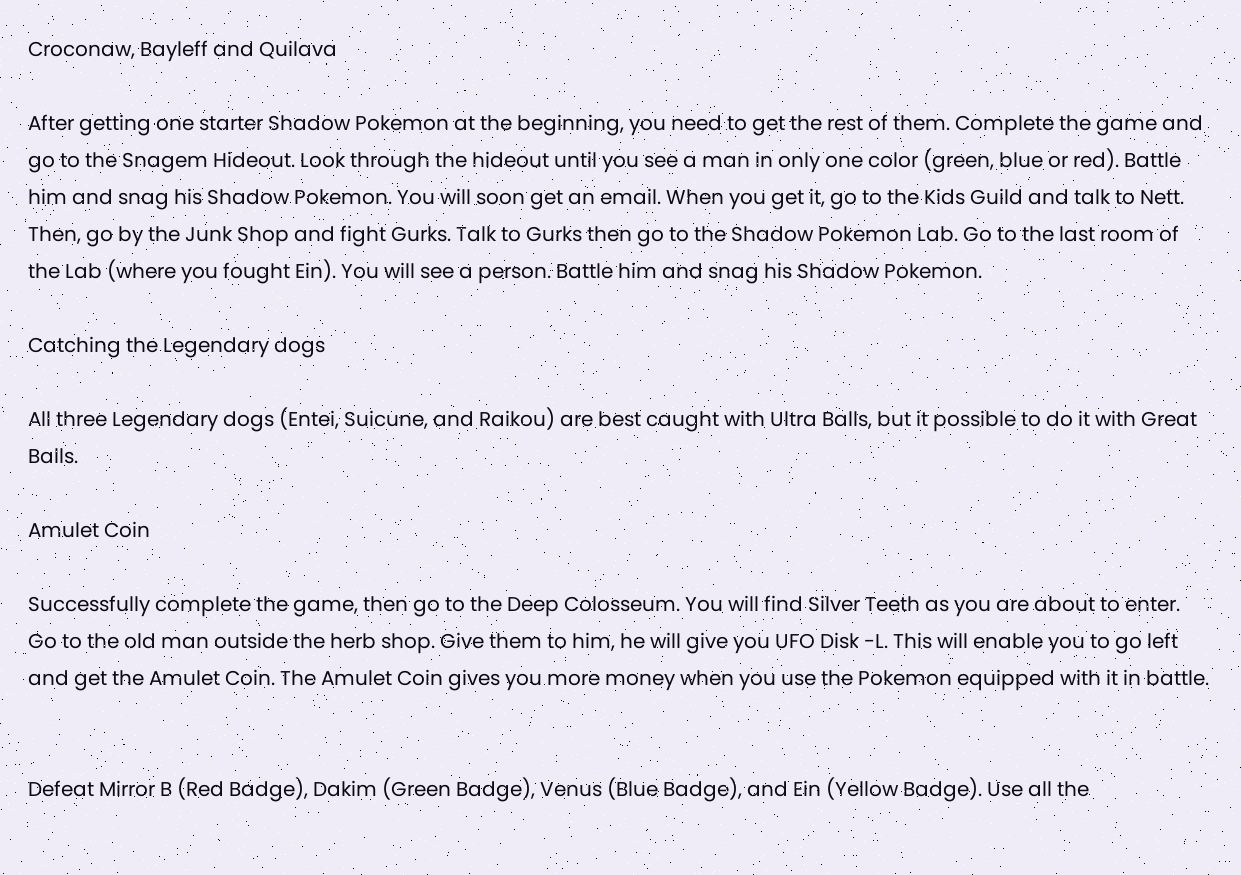Croconaw, Bayleff and Quilava

After getting one starter Shadow Pokemon at the beginning, you need to get the rest of them. Complete the game and go to the Snagem Hideout. Look through the hideout until you see a man in only one color (green, blue or red). Battle him and snag his Shadow Pokemon. You will soon get an email. When you get it, go to the Kids Guild and talk to Nett. Then, go by the Junk Shop and fight Gurks. Talk to Gurks then go to the Shadow Pokemon Lab. Go to the last room of the Lab (where you fought Ein). You will see a person. Battle him and snag his Shadow Pokemon.

Catching the Legendary dogs

All three Legendary dogs (Entei, Suicune, and Raikou) are best caught with Ultra Balls, but it possible to do it with Great Balls.

Amulet Coin

Successfully complete the game, then go to the Deep Colosseum. You will find Silver Teeth as you are about to enter. Go to the old man outside the herb shop. Give them to him, he will give you UFO Disk -L. This will enable you to go left and get the Amulet Coin. The Amulet Coin gives you more money when you use the Pokemon equipped with it in battle.


Defeat Mirror B (Red Badge), Dakim (Green Badge), Venus (Blue Badge), and Ein (Yellow Badge). Use all the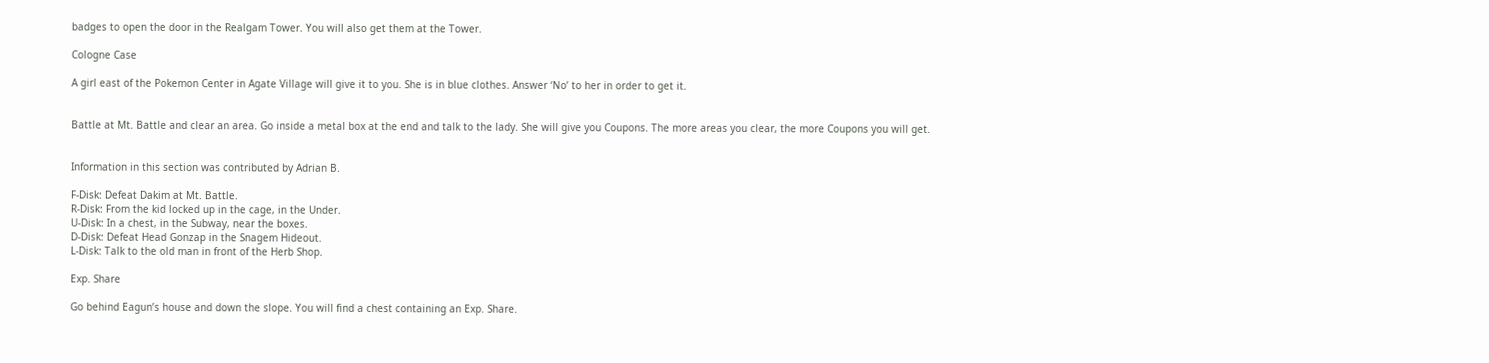badges to open the door in the Realgam Tower. You will also get them at the Tower.

Cologne Case

A girl east of the Pokemon Center in Agate Village will give it to you. She is in blue clothes. Answer ‘No’ to her in order to get it.


Battle at Mt. Battle and clear an area. Go inside a metal box at the end and talk to the lady. She will give you Coupons. The more areas you clear, the more Coupons you will get.


Information in this section was contributed by Adrian B.

F-Disk: Defeat Dakim at Mt. Battle.
R-Disk: From the kid locked up in the cage, in the Under.
U-Disk: In a chest, in the Subway, near the boxes.
D-Disk: Defeat Head Gonzap in the Snagem Hideout.
L-Disk: Talk to the old man in front of the Herb Shop.

Exp. Share

Go behind Eagun’s house and down the slope. You will find a chest containing an Exp. Share.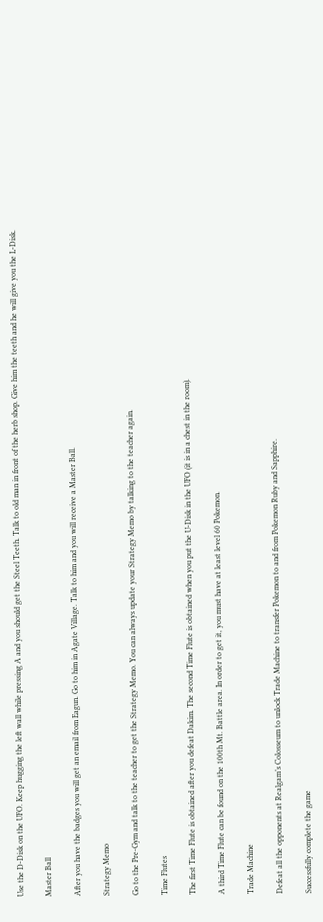Use the D-Disk on the UFO. Keep hugging the left wall while pressing A and you should get the Steel Teeth. Talk to old man in front of the herb shop. Give him the teeth and he will give you the L-Disk.

Master Ball

After you have the badges you will get an email from Eagun. Go to him in Agate Village. Talk to him and you will receive a Master Ball.

Strategy Memo

Go to the Pre-Gym and talk to the teacher to get the Strategy Memo. You can always update your Strategy Memo by talking to the teacher again.

Time Flutes

The first Time Flute is obtained after you defeat Dakim. The second Time Flute is obtained when you put the U-Disk in the UFO (it is in a chest in the room).

A third Time Flute can be found on the 100th Mt. Battle area. In order to get it, you must have at least level 60 Pokemon.

Trade Machine

Defeat all the opponents at Realgam’s Colosseum to unlock Trade Machine to transfer Pokemon to and from Pokemon Ruby and Sapphire.

Successfully complete the game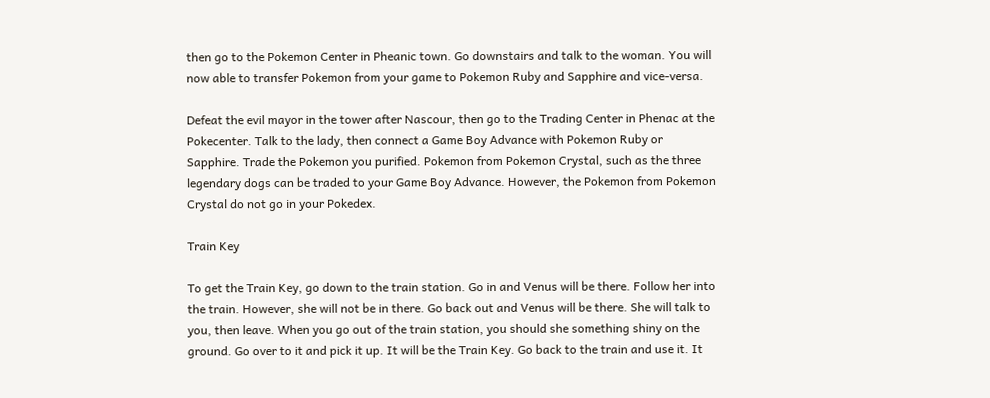then go to the Pokemon Center in Pheanic town. Go downstairs and talk to the woman. You will now able to transfer Pokemon from your game to Pokemon Ruby and Sapphire and vice-versa.

Defeat the evil mayor in the tower after Nascour, then go to the Trading Center in Phenac at the Pokecenter. Talk to the lady, then connect a Game Boy Advance with Pokemon Ruby or Sapphire. Trade the Pokemon you purified. Pokemon from Pokemon Crystal, such as the three legendary dogs can be traded to your Game Boy Advance. However, the Pokemon from Pokemon Crystal do not go in your Pokedex.

Train Key

To get the Train Key, go down to the train station. Go in and Venus will be there. Follow her into the train. However, she will not be in there. Go back out and Venus will be there. She will talk to you, then leave. When you go out of the train station, you should she something shiny on the ground. Go over to it and pick it up. It will be the Train Key. Go back to the train and use it. It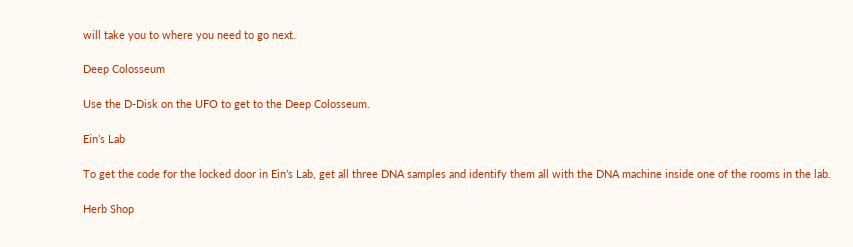will take you to where you need to go next.

Deep Colosseum

Use the D-Disk on the UFO to get to the Deep Colosseum.

Ein’s Lab

To get the code for the locked door in Ein’s Lab, get all three DNA samples and identify them all with the DNA machine inside one of the rooms in the lab.

Herb Shop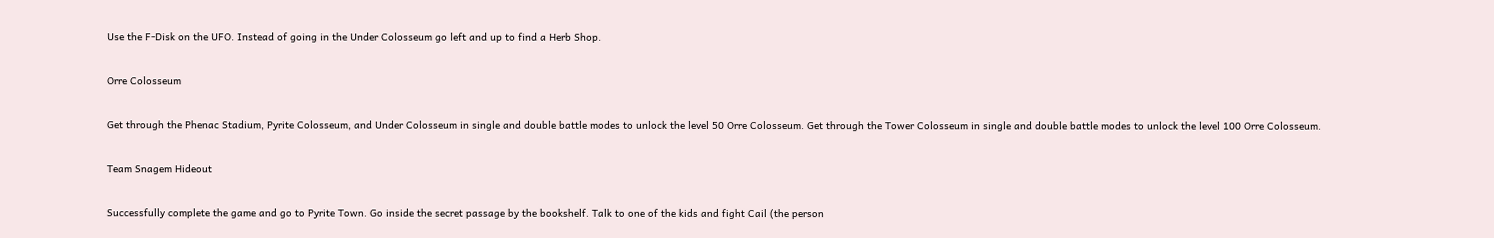Use the F-Disk on the UFO. Instead of going in the Under Colosseum go left and up to find a Herb Shop.

Orre Colosseum

Get through the Phenac Stadium, Pyrite Colosseum, and Under Colosseum in single and double battle modes to unlock the level 50 Orre Colosseum. Get through the Tower Colosseum in single and double battle modes to unlock the level 100 Orre Colosseum.

Team Snagem Hideout

Successfully complete the game and go to Pyrite Town. Go inside the secret passage by the bookshelf. Talk to one of the kids and fight Cail (the person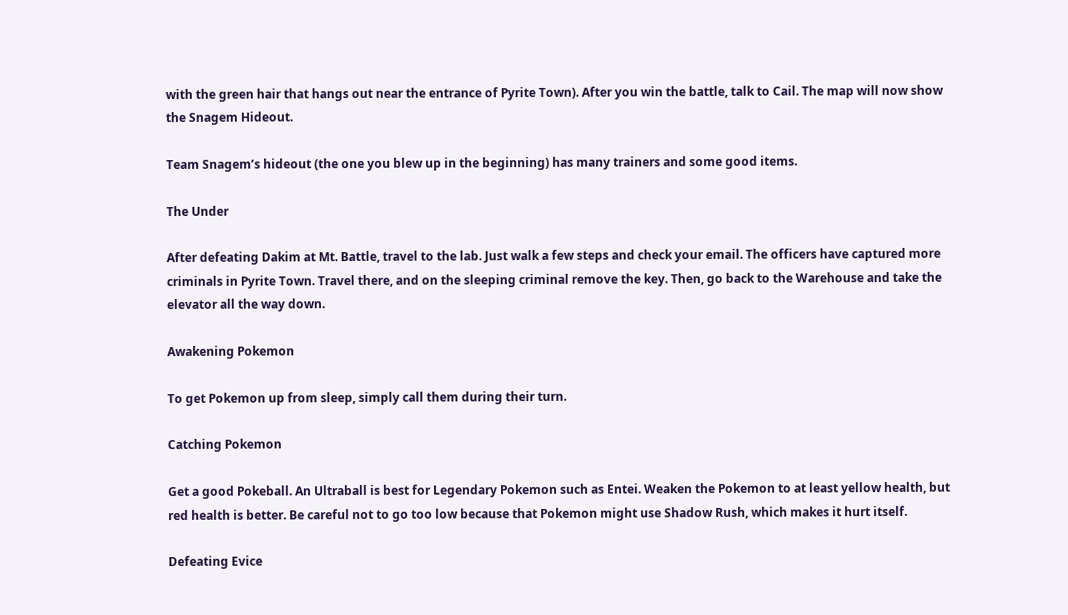with the green hair that hangs out near the entrance of Pyrite Town). After you win the battle, talk to Cail. The map will now show the Snagem Hideout.

Team Snagem’s hideout (the one you blew up in the beginning) has many trainers and some good items.

The Under

After defeating Dakim at Mt. Battle, travel to the lab. Just walk a few steps and check your email. The officers have captured more criminals in Pyrite Town. Travel there, and on the sleeping criminal remove the key. Then, go back to the Warehouse and take the elevator all the way down.

Awakening Pokemon

To get Pokemon up from sleep, simply call them during their turn.

Catching Pokemon

Get a good Pokeball. An Ultraball is best for Legendary Pokemon such as Entei. Weaken the Pokemon to at least yellow health, but red health is better. Be careful not to go too low because that Pokemon might use Shadow Rush, which makes it hurt itself.

Defeating Evice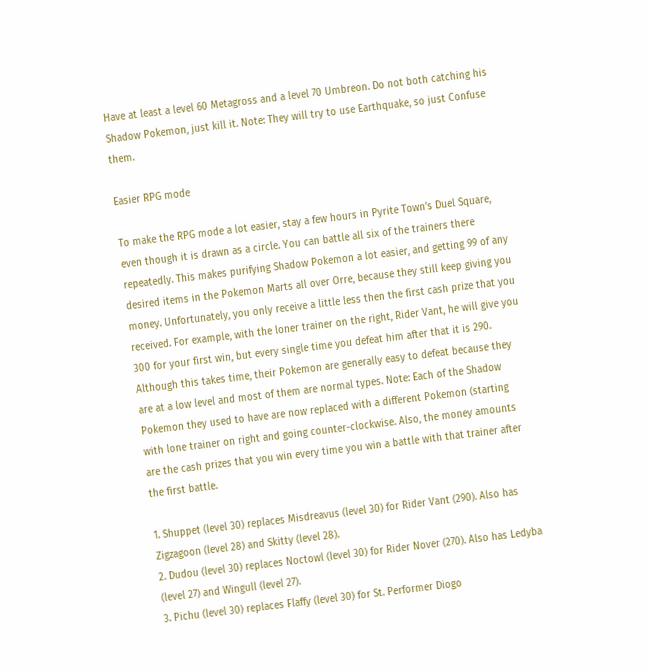Have at least a level 60 Metagross and a level 70 Umbreon. Do not both catching his Shadow Pokemon, just kill it. Note: They will try to use Earthquake, so just Confuse them.

Easier RPG mode

To make the RPG mode a lot easier, stay a few hours in Pyrite Town’s Duel Square, even though it is drawn as a circle. You can battle all six of the trainers there repeatedly. This makes purifying Shadow Pokemon a lot easier, and getting 99 of any desired items in the Pokemon Marts all over Orre, because they still keep giving you money. Unfortunately, you only receive a little less then the first cash prize that you received. For example, with the loner trainer on the right, Rider Vant, he will give you 300 for your first win, but every single time you defeat him after that it is 290. Although this takes time, their Pokemon are generally easy to defeat because they are at a low level and most of them are normal types. Note: Each of the Shadow Pokemon they used to have are now replaced with a different Pokemon (starting with lone trainer on right and going counter-clockwise. Also, the money amounts are the cash prizes that you win every time you win a battle with that trainer after the first battle.

1. Shuppet (level 30) replaces Misdreavus (level 30) for Rider Vant (290). Also has Zigzagoon (level 28) and Skitty (level 28).
2. Dudou (level 30) replaces Noctowl (level 30) for Rider Nover (270). Also has Ledyba (level 27) and Wingull (level 27).
3. Pichu (level 30) replaces Flaffy (level 30) for St. Performer Diogo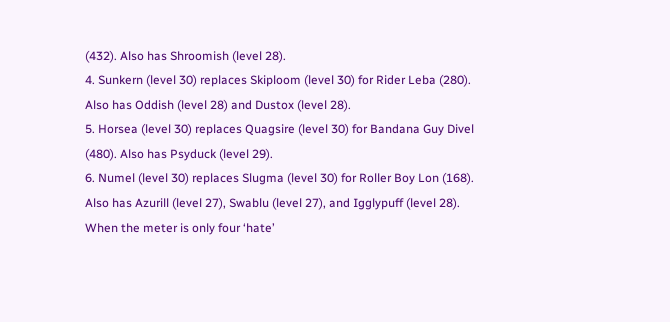(432). Also has Shroomish (level 28).
4. Sunkern (level 30) replaces Skiploom (level 30) for Rider Leba (280). Also has Oddish (level 28) and Dustox (level 28).
5. Horsea (level 30) replaces Quagsire (level 30) for Bandana Guy Divel (480). Also has Psyduck (level 29).
6. Numel (level 30) replaces Slugma (level 30) for Roller Boy Lon (168). Also has Azurill (level 27), Swablu (level 27), and Igglypuff (level 28).
When the meter is only four ‘hate’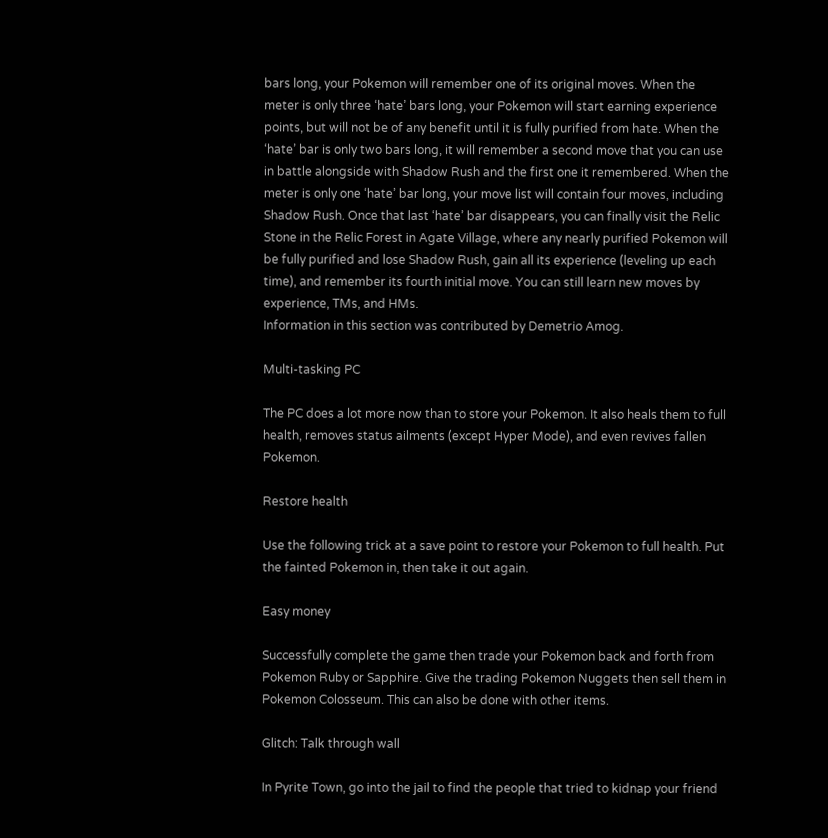bars long, your Pokemon will remember one of its original moves. When the meter is only three ‘hate’ bars long, your Pokemon will start earning experience points, but will not be of any benefit until it is fully purified from hate. When the ‘hate’ bar is only two bars long, it will remember a second move that you can use in battle alongside with Shadow Rush and the first one it remembered. When the meter is only one ‘hate’ bar long, your move list will contain four moves, including Shadow Rush. Once that last ‘hate’ bar disappears, you can finally visit the Relic Stone in the Relic Forest in Agate Village, where any nearly purified Pokemon will be fully purified and lose Shadow Rush, gain all its experience (leveling up each time), and remember its fourth initial move. You can still learn new moves by experience, TMs, and HMs.
Information in this section was contributed by Demetrio Amog.

Multi-tasking PC

The PC does a lot more now than to store your Pokemon. It also heals them to full health, removes status ailments (except Hyper Mode), and even revives fallen Pokemon.

Restore health

Use the following trick at a save point to restore your Pokemon to full health. Put the fainted Pokemon in, then take it out again.

Easy money

Successfully complete the game then trade your Pokemon back and forth from Pokemon Ruby or Sapphire. Give the trading Pokemon Nuggets then sell them in Pokemon Colosseum. This can also be done with other items.

Glitch: Talk through wall

In Pyrite Town, go into the jail to find the people that tried to kidnap your friend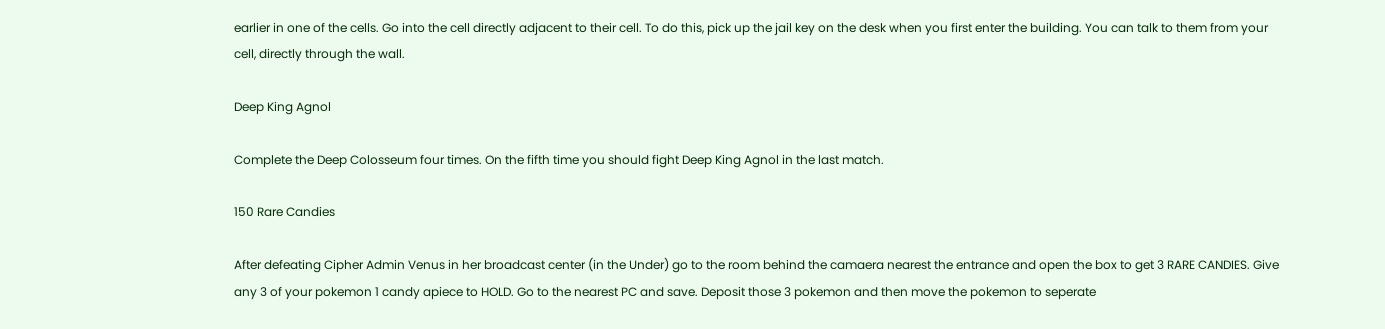earlier in one of the cells. Go into the cell directly adjacent to their cell. To do this, pick up the jail key on the desk when you first enter the building. You can talk to them from your cell, directly through the wall.

Deep King Agnol

Complete the Deep Colosseum four times. On the fifth time you should fight Deep King Agnol in the last match.

150 Rare Candies

After defeating Cipher Admin Venus in her broadcast center (in the Under) go to the room behind the camaera nearest the entrance and open the box to get 3 RARE CANDIES. Give any 3 of your pokemon 1 candy apiece to HOLD. Go to the nearest PC and save. Deposit those 3 pokemon and then move the pokemon to seperate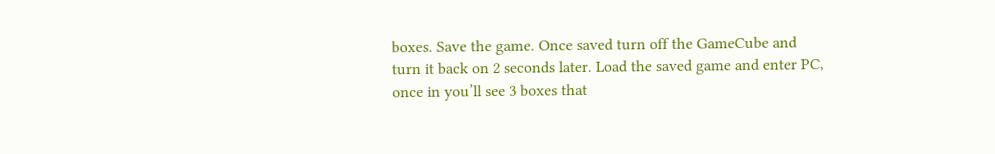boxes. Save the game. Once saved turn off the GameCube and turn it back on 2 seconds later. Load the saved game and enter PC, once in you’ll see 3 boxes that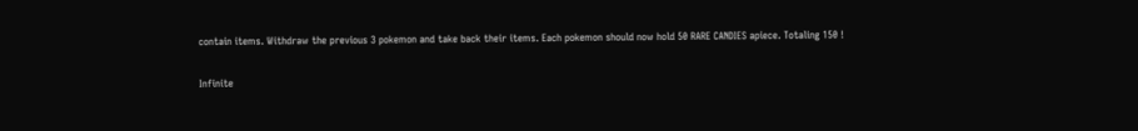contain items. Withdraw the previous 3 pokemon and take back their items. Each pokemon should now hold 50 RARE CANDIES apiece. Totaling 150 !

Infinite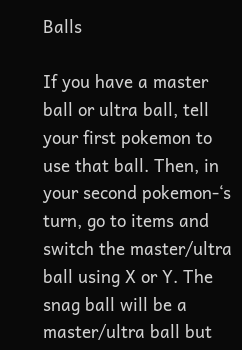Balls

If you have a master ball or ultra ball, tell your first pokemon to use that ball. Then, in your second pokemon-‘s turn, go to items and switch the master/ultra ball using X or Y. The snag ball will be a master/ultra ball but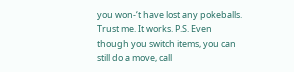you won-‘t have lost any pokeballs. Trust me. It works. P.S. Even though you switch items, you can still do a move, call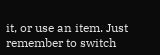it, or use an item. Just remember to switch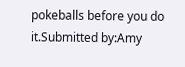pokeballs before you do it.Submitted by:Amy